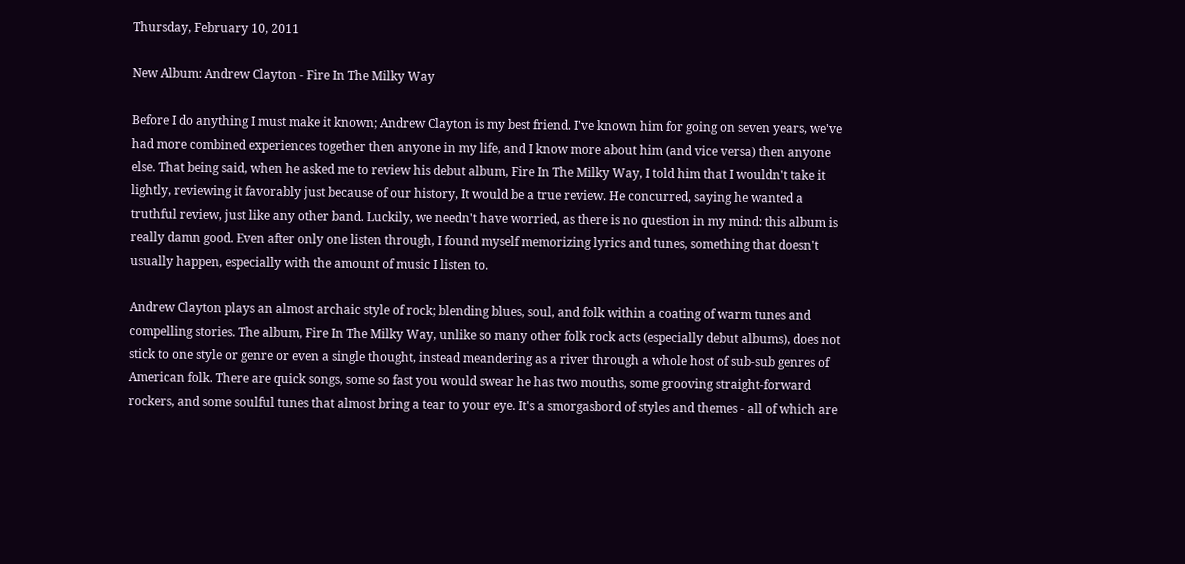Thursday, February 10, 2011

New Album: Andrew Clayton - Fire In The Milky Way

Before I do anything I must make it known; Andrew Clayton is my best friend. I've known him for going on seven years, we've had more combined experiences together then anyone in my life, and I know more about him (and vice versa) then anyone else. That being said, when he asked me to review his debut album, Fire In The Milky Way, I told him that I wouldn't take it lightly, reviewing it favorably just because of our history, It would be a true review. He concurred, saying he wanted a truthful review, just like any other band. Luckily, we needn't have worried, as there is no question in my mind: this album is really damn good. Even after only one listen through, I found myself memorizing lyrics and tunes, something that doesn't usually happen, especially with the amount of music I listen to.

Andrew Clayton plays an almost archaic style of rock; blending blues, soul, and folk within a coating of warm tunes and compelling stories. The album, Fire In The Milky Way, unlike so many other folk rock acts (especially debut albums), does not stick to one style or genre or even a single thought, instead meandering as a river through a whole host of sub-sub genres of American folk. There are quick songs, some so fast you would swear he has two mouths, some grooving straight-forward rockers, and some soulful tunes that almost bring a tear to your eye. It's a smorgasbord of styles and themes - all of which are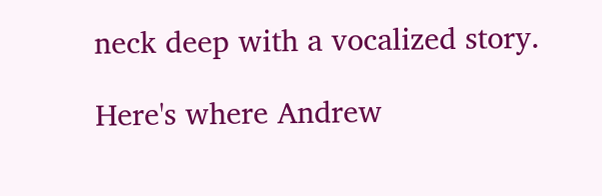neck deep with a vocalized story.

Here's where Andrew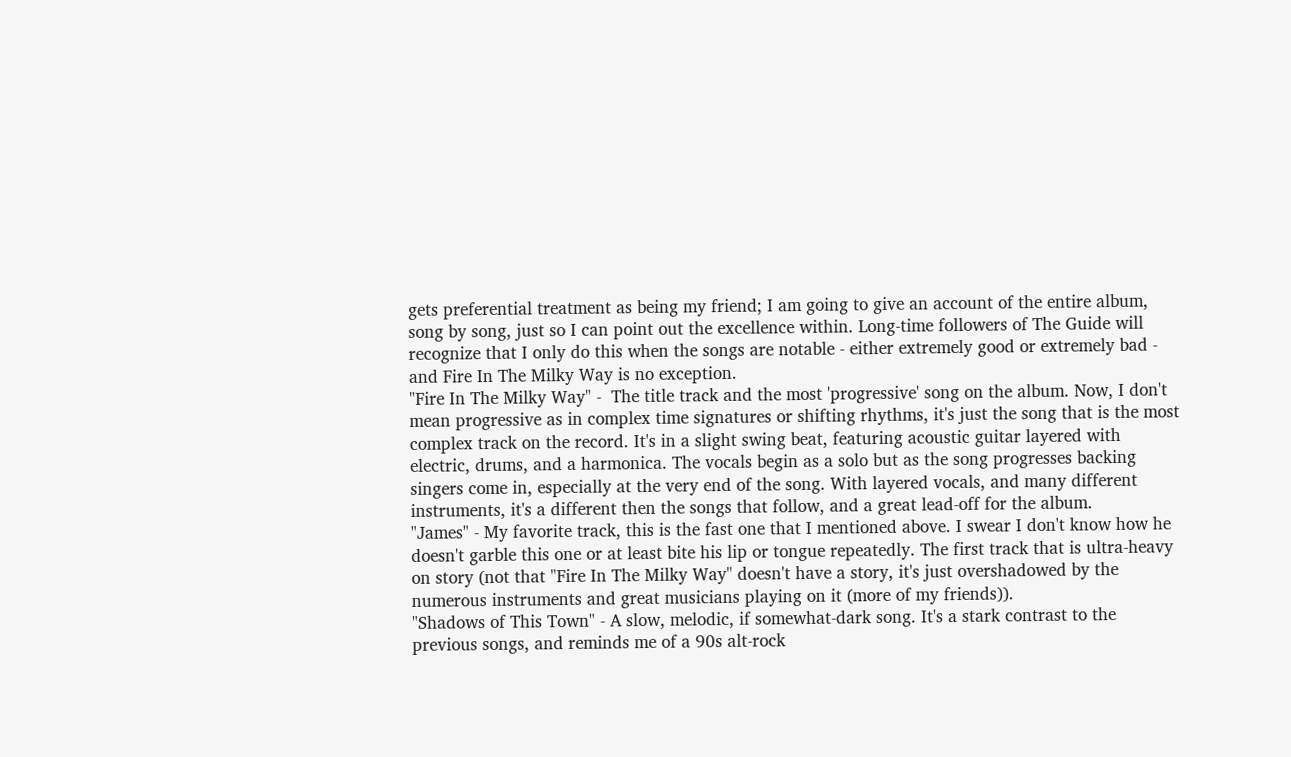gets preferential treatment as being my friend; I am going to give an account of the entire album, song by song, just so I can point out the excellence within. Long-time followers of The Guide will recognize that I only do this when the songs are notable - either extremely good or extremely bad - and Fire In The Milky Way is no exception.
"Fire In The Milky Way" -  The title track and the most 'progressive' song on the album. Now, I don't mean progressive as in complex time signatures or shifting rhythms, it's just the song that is the most complex track on the record. It's in a slight swing beat, featuring acoustic guitar layered with electric, drums, and a harmonica. The vocals begin as a solo but as the song progresses backing singers come in, especially at the very end of the song. With layered vocals, and many different instruments, it's a different then the songs that follow, and a great lead-off for the album.
"James" - My favorite track, this is the fast one that I mentioned above. I swear I don't know how he doesn't garble this one or at least bite his lip or tongue repeatedly. The first track that is ultra-heavy on story (not that "Fire In The Milky Way" doesn't have a story, it's just overshadowed by the numerous instruments and great musicians playing on it (more of my friends)).
"Shadows of This Town" - A slow, melodic, if somewhat-dark song. It's a stark contrast to the previous songs, and reminds me of a 90s alt-rock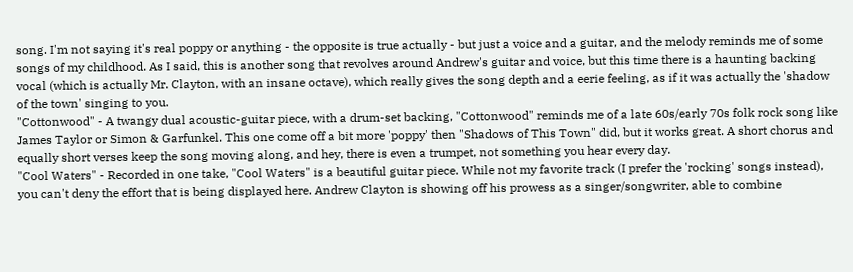song. I'm not saying it's real poppy or anything - the opposite is true actually - but just a voice and a guitar, and the melody reminds me of some songs of my childhood. As I said, this is another song that revolves around Andrew's guitar and voice, but this time there is a haunting backing vocal (which is actually Mr. Clayton, with an insane octave), which really gives the song depth and a eerie feeling, as if it was actually the 'shadow of the town' singing to you.
"Cottonwood" - A twangy dual acoustic-guitar piece, with a drum-set backing, "Cottonwood" reminds me of a late 60s/early 70s folk rock song like James Taylor or Simon & Garfunkel. This one come off a bit more 'poppy' then "Shadows of This Town" did, but it works great. A short chorus and equally short verses keep the song moving along, and hey, there is even a trumpet, not something you hear every day.
"Cool Waters" - Recorded in one take, "Cool Waters" is a beautiful guitar piece. While not my favorite track (I prefer the 'rocking' songs instead), you can't deny the effort that is being displayed here. Andrew Clayton is showing off his prowess as a singer/songwriter, able to combine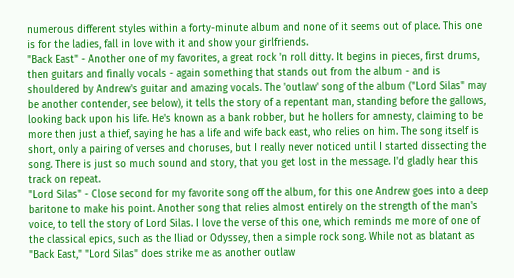numerous different styles within a forty-minute album and none of it seems out of place. This one is for the ladies, fall in love with it and show your girlfriends.
"Back East" - Another one of my favorites, a great rock 'n roll ditty. It begins in pieces, first drums, then guitars and finally vocals - again something that stands out from the album - and is shouldered by Andrew's guitar and amazing vocals. The 'outlaw' song of the album ("Lord Silas" may be another contender, see below), it tells the story of a repentant man, standing before the gallows, looking back upon his life. He's known as a bank robber, but he hollers for amnesty, claiming to be more then just a thief, saying he has a life and wife back east, who relies on him. The song itself is short, only a pairing of verses and choruses, but I really never noticed until I started dissecting the song. There is just so much sound and story, that you get lost in the message. I'd gladly hear this track on repeat.
"Lord Silas" - Close second for my favorite song off the album, for this one Andrew goes into a deep baritone to make his point. Another song that relies almost entirely on the strength of the man's voice, to tell the story of Lord Silas. I love the verse of this one, which reminds me more of one of the classical epics, such as the Iliad or Odyssey, then a simple rock song. While not as blatant as "Back East," "Lord Silas" does strike me as another outlaw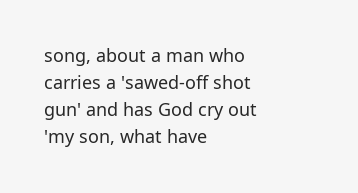song, about a man who carries a 'sawed-off shot gun' and has God cry out 'my son, what have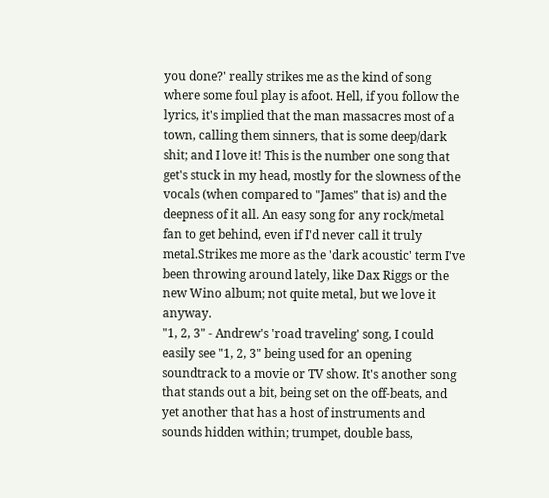you done?' really strikes me as the kind of song where some foul play is afoot. Hell, if you follow the lyrics, it's implied that the man massacres most of a town, calling them sinners, that is some deep/dark shit; and I love it! This is the number one song that get's stuck in my head, mostly for the slowness of the vocals (when compared to "James" that is) and the deepness of it all. An easy song for any rock/metal fan to get behind, even if I'd never call it truly metal.Strikes me more as the 'dark acoustic' term I've been throwing around lately, like Dax Riggs or the new Wino album; not quite metal, but we love it anyway.
"1, 2, 3" - Andrew's 'road traveling' song, I could easily see "1, 2, 3" being used for an opening soundtrack to a movie or TV show. It's another song that stands out a bit, being set on the off-beats, and yet another that has a host of instruments and sounds hidden within; trumpet, double bass,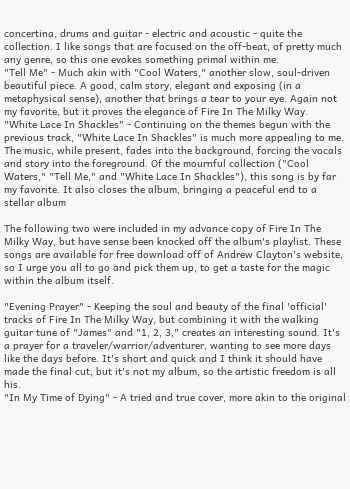concertina, drums and guitar - electric and acoustic - quite the collection. I like songs that are focused on the off-beat, of pretty much any genre, so this one evokes something primal within me.
"Tell Me" - Much akin with "Cool Waters," another slow, soul-driven beautiful piece. A good, calm story, elegant and exposing (in a metaphysical sense), another that brings a tear to your eye. Again not my favorite, but it proves the elegance of Fire In The Milky Way.
"White Lace In Shackles" - Continuing on the themes begun with the previous track, "White Lace In Shackles" is much more appealing to me. The music, while present, fades into the background, forcing the vocals and story into the foreground. Of the mournful collection ("Cool Waters," "Tell Me," and "White Lace In Shackles"), this song is by far my favorite. It also closes the album, bringing a peaceful end to a stellar album

The following two were included in my advance copy of Fire In The Milky Way, but have sense been knocked off the album's playlist. These songs are available for free download off of Andrew Clayton's website, so I urge you all to go and pick them up, to get a taste for the magic within the album itself.

"Evening Prayer" - Keeping the soul and beauty of the final 'official' tracks of Fire In The Milky Way, but combining it with the walking guitar tune of "James" and "1, 2, 3," creates an interesting sound. It's a prayer for a traveler/warrior/adventurer, wanting to see more days like the days before. It's short and quick and I think it should have made the final cut, but it's not my album, so the artistic freedom is all his.
"In My Time of Dying" - A tried and true cover, more akin to the original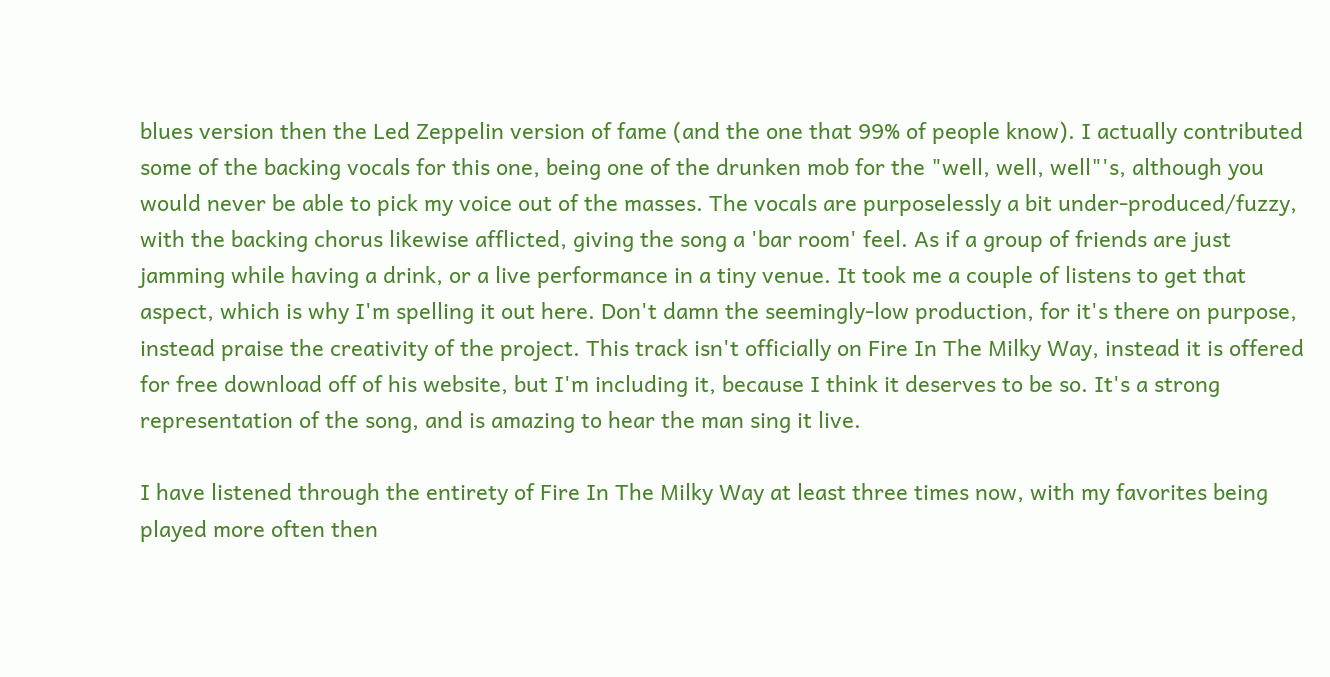blues version then the Led Zeppelin version of fame (and the one that 99% of people know). I actually contributed some of the backing vocals for this one, being one of the drunken mob for the "well, well, well"'s, although you would never be able to pick my voice out of the masses. The vocals are purposelessly a bit under-produced/fuzzy, with the backing chorus likewise afflicted, giving the song a 'bar room' feel. As if a group of friends are just jamming while having a drink, or a live performance in a tiny venue. It took me a couple of listens to get that aspect, which is why I'm spelling it out here. Don't damn the seemingly-low production, for it's there on purpose, instead praise the creativity of the project. This track isn't officially on Fire In The Milky Way, instead it is offered for free download off of his website, but I'm including it, because I think it deserves to be so. It's a strong representation of the song, and is amazing to hear the man sing it live.

I have listened through the entirety of Fire In The Milky Way at least three times now, with my favorites being played more often then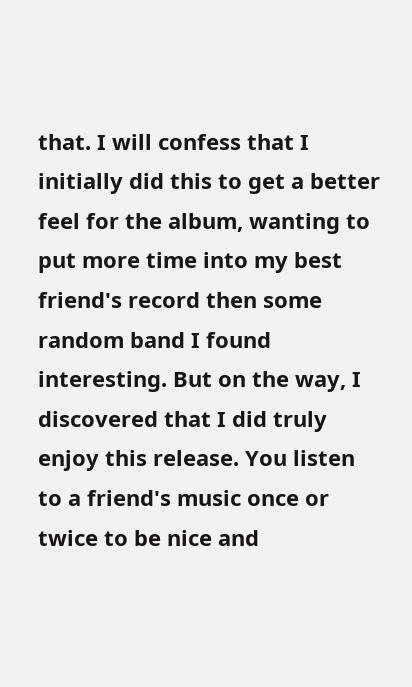that. I will confess that I initially did this to get a better feel for the album, wanting to put more time into my best friend's record then some random band I found interesting. But on the way, I discovered that I did truly enjoy this release. You listen to a friend's music once or twice to be nice and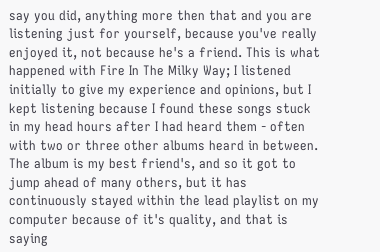say you did, anything more then that and you are listening just for yourself, because you've really enjoyed it, not because he's a friend. This is what happened with Fire In The Milky Way; I listened initially to give my experience and opinions, but I kept listening because I found these songs stuck in my head hours after I had heard them - often with two or three other albums heard in between. The album is my best friend's, and so it got to jump ahead of many others, but it has continuously stayed within the lead playlist on my computer because of it's quality, and that is saying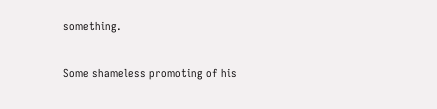something.

Some shameless promoting of his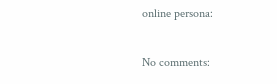online persona:

No comments: